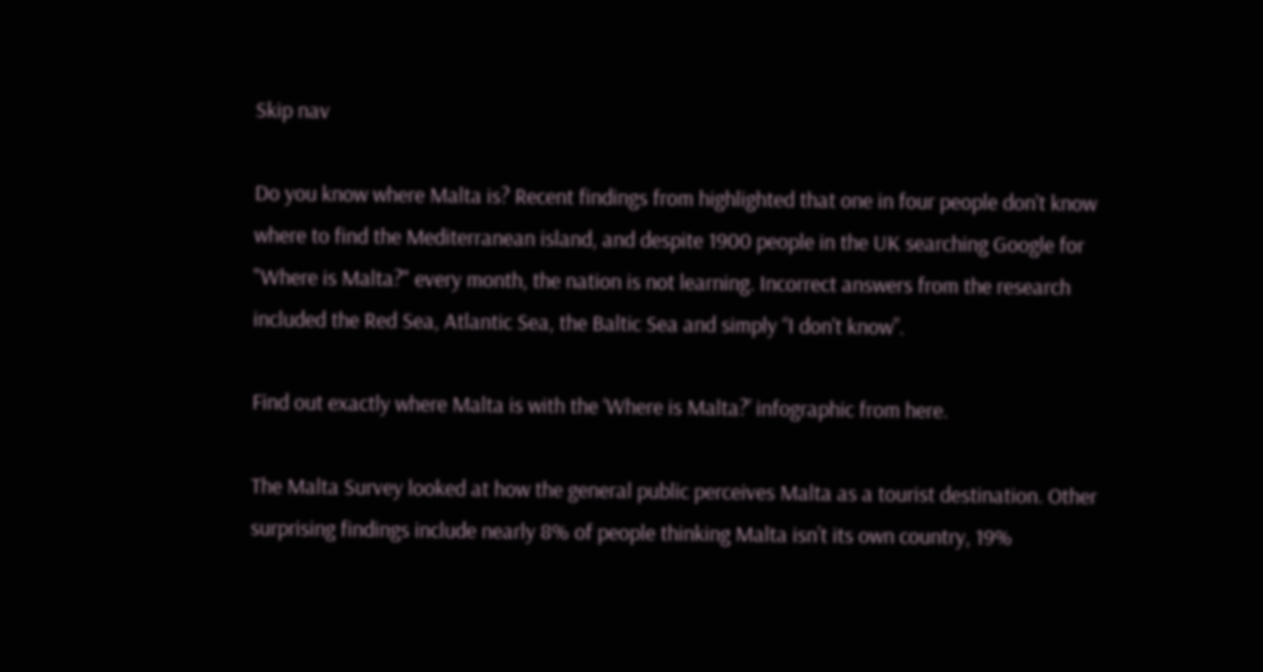Skip nav

Do you know where Malta is? Recent findings from highlighted that one in four people don't know where to find the Mediterranean island, and despite 1900 people in the UK searching Google for "Where is Malta?" every month, the nation is not learning. Incorrect answers from the research included the Red Sea, Atlantic Sea, the Baltic Sea and simply “I don't know”.

Find out exactly where Malta is with the ‘Where is Malta?’ infographic from here.

The Malta Survey looked at how the general public perceives Malta as a tourist destination. Other surprising findings include nearly 8% of people thinking Malta isn’t its own country, 19%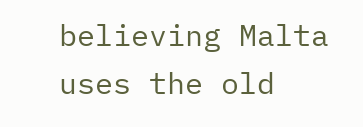believing Malta uses the old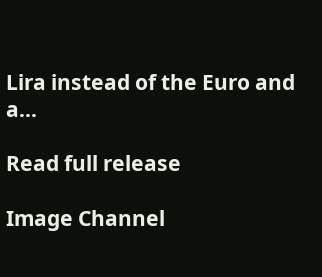Lira instead of the Euro and a...

Read full release

Image Channel